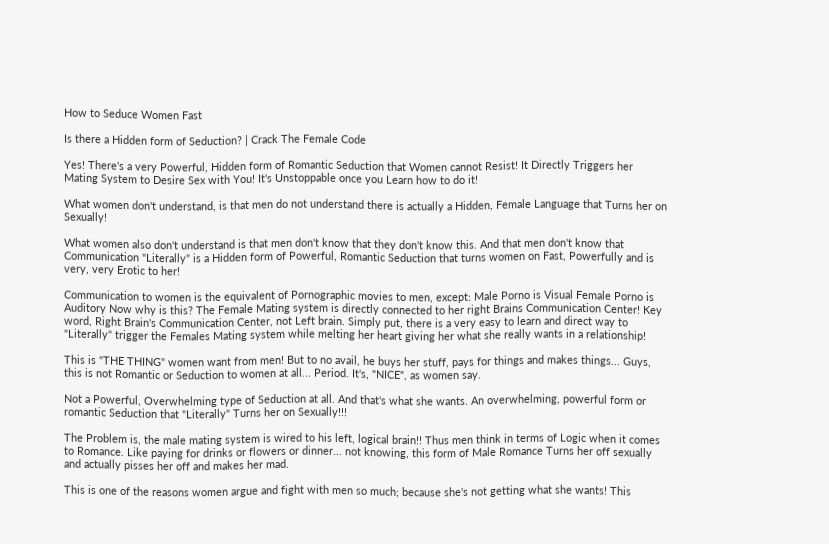How to Seduce Women Fast

Is there a Hidden form of Seduction? | Crack The Female Code

Yes! There's a very Powerful, Hidden form of Romantic Seduction that Women cannot Resist! It Directly Triggers her Mating System to Desire Sex with You! It's Unstoppable once you Learn how to do it!

What women don't understand, is that men do not understand there is actually a Hidden, Female Language that Turns her on Sexually!

What women also don't understand is that men don't know that they don't know this. And that men don't know that Communication "Literally" is a Hidden form of Powerful, Romantic Seduction that turns women on Fast, Powerfully and is very, very Erotic to her!

Communication to women is the equivalent of Pornographic movies to men, except: Male Porno is Visual Female Porno is Auditory Now why is this? The Female Mating system is directly connected to her right Brains Communication Center! Key word, Right Brain's Communication Center, not Left brain. Simply put, there is a very easy to learn and direct way to "Literally" trigger the Females Mating system while melting her heart giving her what she really wants in a relationship!

This is "THE THING" women want from men! But to no avail, he buys her stuff, pays for things and makes things... Guys, this is not Romantic or Seduction to women at all... Period. It's, "NICE", as women say.

Not a Powerful, Overwhelming type of Seduction at all. And that's what she wants. An overwhelming, powerful form or romantic Seduction that "Literally" Turns her on Sexually!!!

The Problem is, the male mating system is wired to his left, logical brain!! Thus men think in terms of Logic when it comes to Romance. Like paying for drinks or flowers or dinner... not knowing, this form of Male Romance Turns her off sexually and actually pisses her off and makes her mad.

This is one of the reasons women argue and fight with men so much; because she's not getting what she wants! This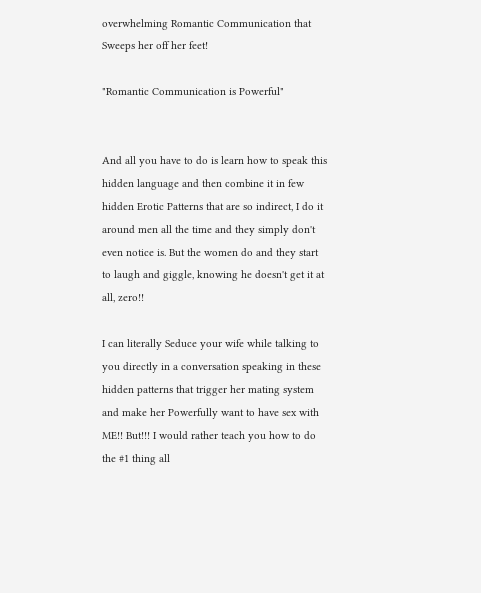overwhelming Romantic Communication that Sweeps her off her feet!

"Romantic Communication is Powerful"


And all you have to do is learn how to speak this hidden language and then combine it in few hidden Erotic Patterns that are so indirect, I do it around men all the time and they simply don't even notice is. But the women do and they start to laugh and giggle, knowing he doesn't get it at all, zero!!

I can literally Seduce your wife while talking to you directly in a conversation speaking in these hidden patterns that trigger her mating system and make her Powerfully want to have sex with ME!! But!!! I would rather teach you how to do the #1 thing all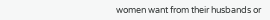women want from their husbands or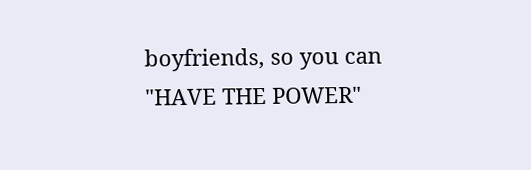boyfriends, so you can "HAVE THE POWER"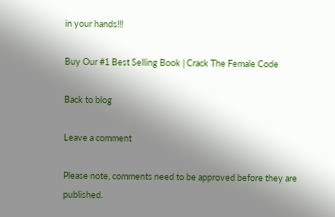in your hands!!!

Buy Our #1 Best Selling Book | Crack The Female Code

Back to blog

Leave a comment

Please note, comments need to be approved before they are published.